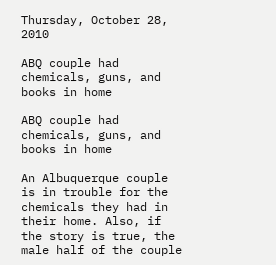Thursday, October 28, 2010

ABQ couple had chemicals, guns, and books in home

ABQ couple had chemicals, guns, and books in home

An Albuquerque couple is in trouble for the chemicals they had in their home. Also, if the story is true, the male half of the couple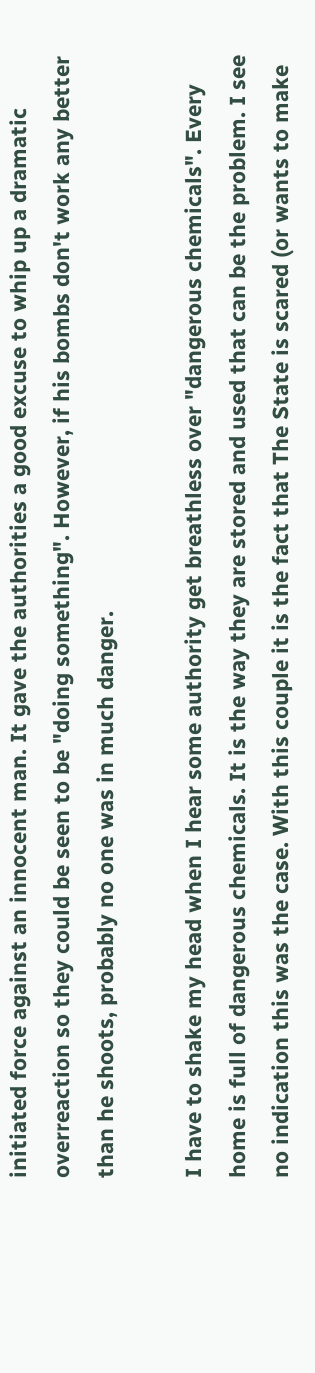initiated force against an innocent man. It gave the authorities a good excuse to whip up a dramatic overreaction so they could be seen to be "doing something". However, if his bombs don't work any better than he shoots, probably no one was in much danger.

I have to shake my head when I hear some authority get breathless over "dangerous chemicals". Every home is full of dangerous chemicals. It is the way they are stored and used that can be the problem. I see no indication this was the case. With this couple it is the fact that The State is scared (or wants to make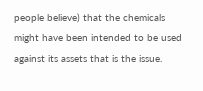people believe) that the chemicals might have been intended to be used against its assets that is the issue.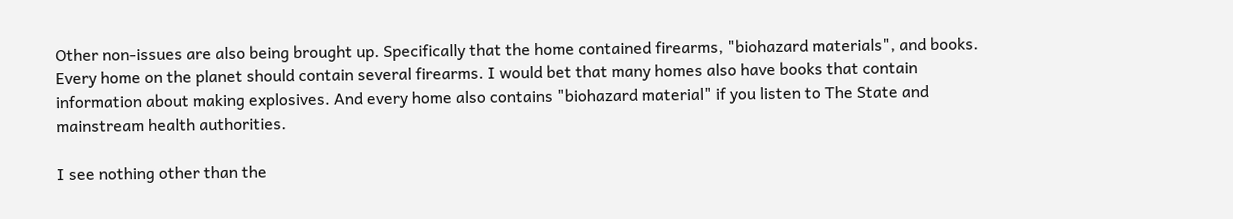Other non-issues are also being brought up. Specifically that the home contained firearms, "biohazard materials", and books. Every home on the planet should contain several firearms. I would bet that many homes also have books that contain information about making explosives. And every home also contains "biohazard material" if you listen to The State and mainstream health authorities.

I see nothing other than the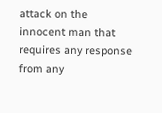attack on the innocent man that requires any response from any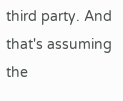third party. And that's assuming the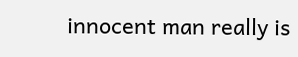innocent man really is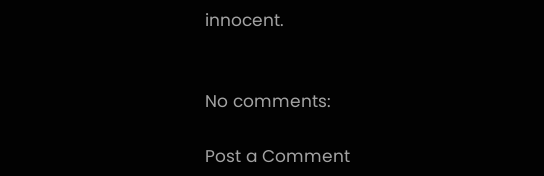innocent.


No comments:

Post a Comment